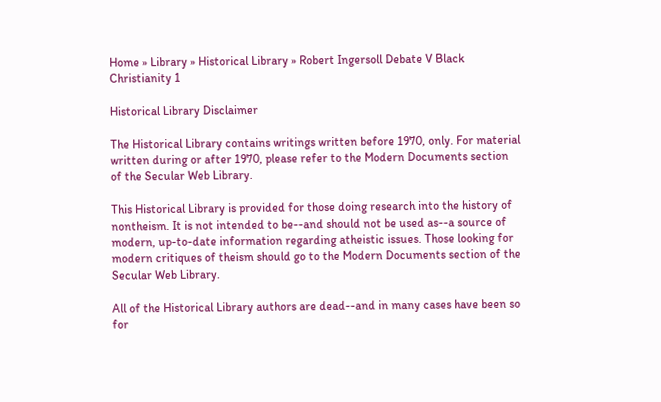Home » Library » Historical Library » Robert Ingersoll Debate V Black Christianity 1

Historical Library Disclaimer

The Historical Library contains writings written before 1970, only. For material written during or after 1970, please refer to the Modern Documents section of the Secular Web Library.

This Historical Library is provided for those doing research into the history of nontheism. It is not intended to be--and should not be used as--a source of modern, up-to-date information regarding atheistic issues. Those looking for modern critiques of theism should go to the Modern Documents section of the Secular Web Library.

All of the Historical Library authors are dead--and in many cases have been so for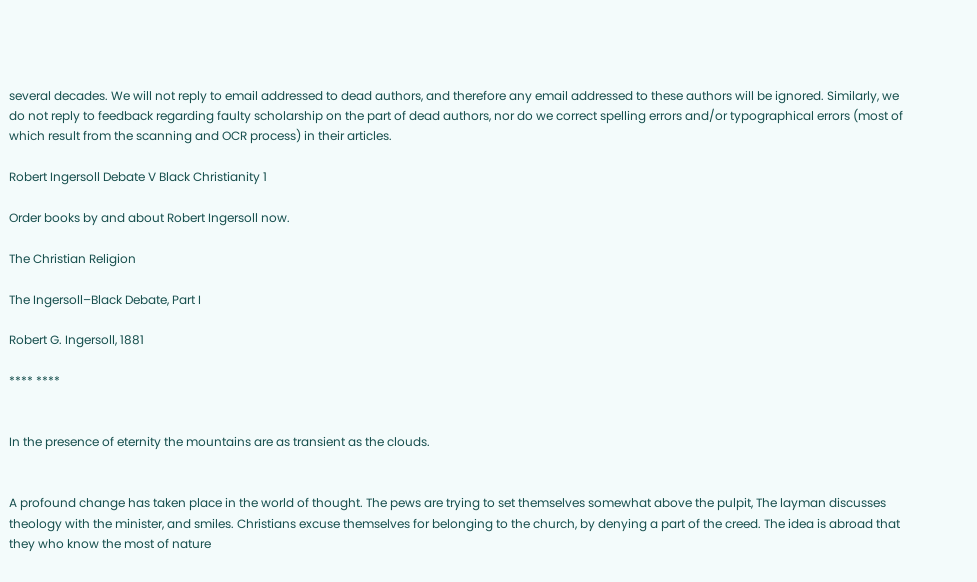several decades. We will not reply to email addressed to dead authors, and therefore any email addressed to these authors will be ignored. Similarly, we do not reply to feedback regarding faulty scholarship on the part of dead authors, nor do we correct spelling errors and/or typographical errors (most of which result from the scanning and OCR process) in their articles.

Robert Ingersoll Debate V Black Christianity 1

Order books by and about Robert Ingersoll now.

The Christian Religion

The Ingersoll–Black Debate, Part I

Robert G. Ingersoll, 1881

**** ****


In the presence of eternity the mountains are as transient as the clouds.


A profound change has taken place in the world of thought. The pews are trying to set themselves somewhat above the pulpit, The layman discusses theology with the minister, and smiles. Christians excuse themselves for belonging to the church, by denying a part of the creed. The idea is abroad that they who know the most of nature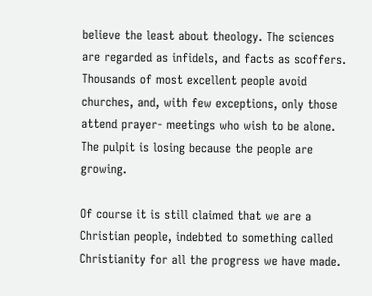believe the least about theology. The sciences are regarded as infidels, and facts as scoffers. Thousands of most excellent people avoid churches, and, with few exceptions, only those attend prayer- meetings who wish to be alone. The pulpit is losing because the people are growing.

Of course it is still claimed that we are a Christian people, indebted to something called Christianity for all the progress we have made.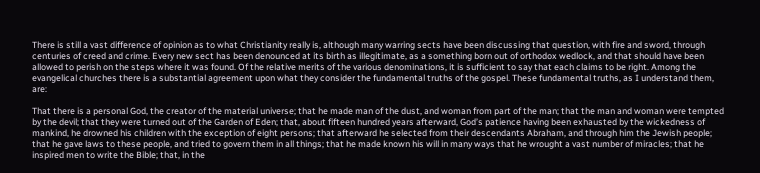There is still a vast difference of opinion as to what Christianity really is, although many warring sects have been discussing that question, with fire and sword, through centuries of creed and crime. Every new sect has been denounced at its birth as illegitimate, as a something born out of orthodox wedlock, and that should have been allowed to perish on the steps where it was found. Of the relative merits of the various denominations, it is sufficient to say that each claims to be right. Among the evangelical churches there is a substantial agreement upon what they consider the fundamental truths of the gospel. These fundamental truths, as I understand them, are:

That there is a personal God, the creator of the material universe; that he made man of the dust, and woman from part of the man; that the man and woman were tempted by the devil; that they were turned out of the Garden of Eden; that, about fifteen hundred years afterward, God’s patience having been exhausted by the wickedness of mankind, he drowned his children with the exception of eight persons; that afterward he selected from their descendants Abraham, and through him the Jewish people; that he gave laws to these people, and tried to govern them in all things; that he made known his will in many ways that he wrought a vast number of miracles; that he inspired men to write the Bible; that, in the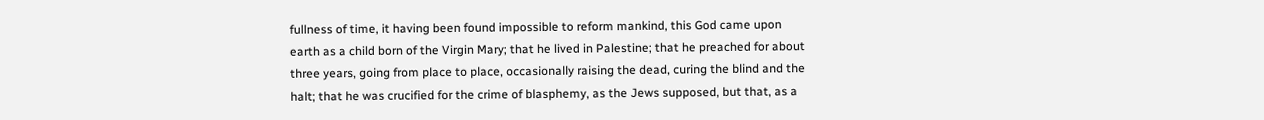fullness of time, it having been found impossible to reform mankind, this God came upon earth as a child born of the Virgin Mary; that he lived in Palestine; that he preached for about three years, going from place to place, occasionally raising the dead, curing the blind and the halt; that he was crucified for the crime of blasphemy, as the Jews supposed, but that, as a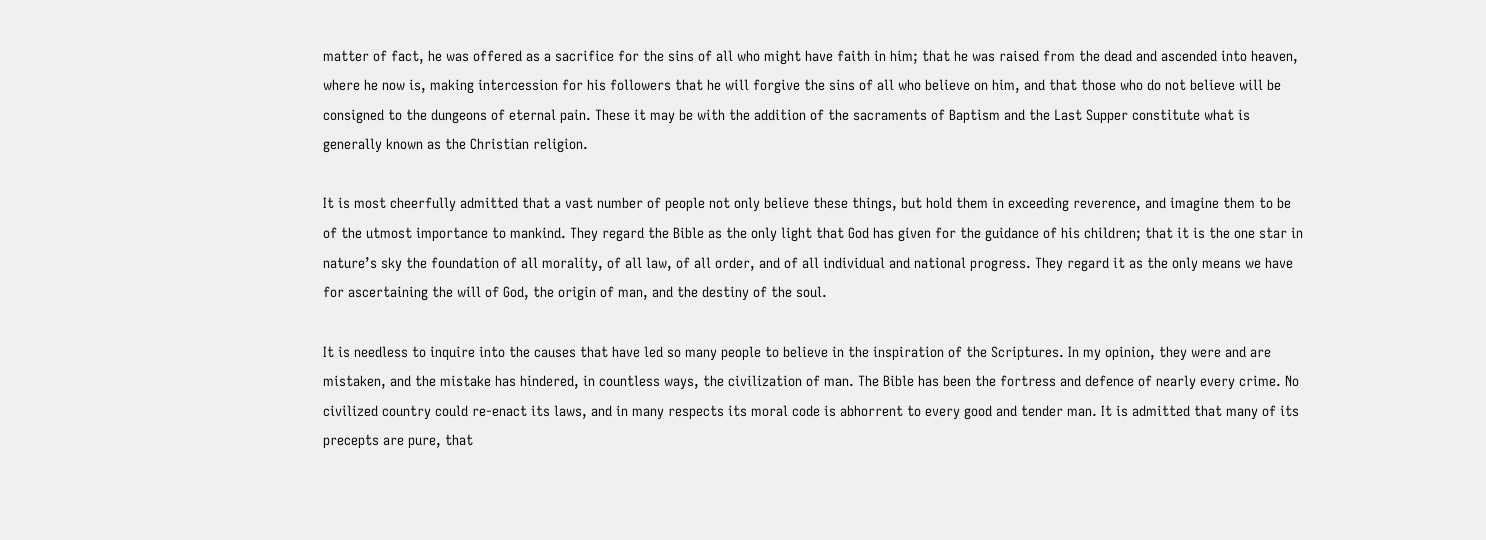matter of fact, he was offered as a sacrifice for the sins of all who might have faith in him; that he was raised from the dead and ascended into heaven, where he now is, making intercession for his followers that he will forgive the sins of all who believe on him, and that those who do not believe will be consigned to the dungeons of eternal pain. These it may be with the addition of the sacraments of Baptism and the Last Supper constitute what is generally known as the Christian religion.

It is most cheerfully admitted that a vast number of people not only believe these things, but hold them in exceeding reverence, and imagine them to be of the utmost importance to mankind. They regard the Bible as the only light that God has given for the guidance of his children; that it is the one star in nature’s sky the foundation of all morality, of all law, of all order, and of all individual and national progress. They regard it as the only means we have for ascertaining the will of God, the origin of man, and the destiny of the soul.

It is needless to inquire into the causes that have led so many people to believe in the inspiration of the Scriptures. In my opinion, they were and are mistaken, and the mistake has hindered, in countless ways, the civilization of man. The Bible has been the fortress and defence of nearly every crime. No civilized country could re-enact its laws, and in many respects its moral code is abhorrent to every good and tender man. It is admitted that many of its precepts are pure, that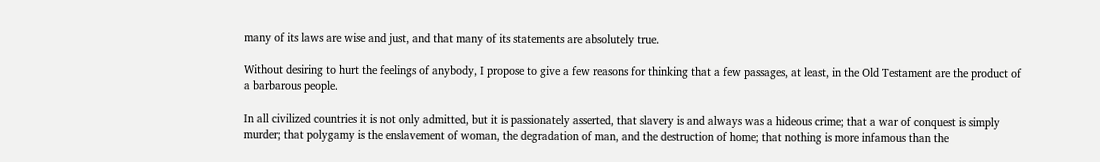many of its laws are wise and just, and that many of its statements are absolutely true.

Without desiring to hurt the feelings of anybody, I propose to give a few reasons for thinking that a few passages, at least, in the Old Testament are the product of a barbarous people.

In all civilized countries it is not only admitted, but it is passionately asserted, that slavery is and always was a hideous crime; that a war of conquest is simply murder; that polygamy is the enslavement of woman, the degradation of man, and the destruction of home; that nothing is more infamous than the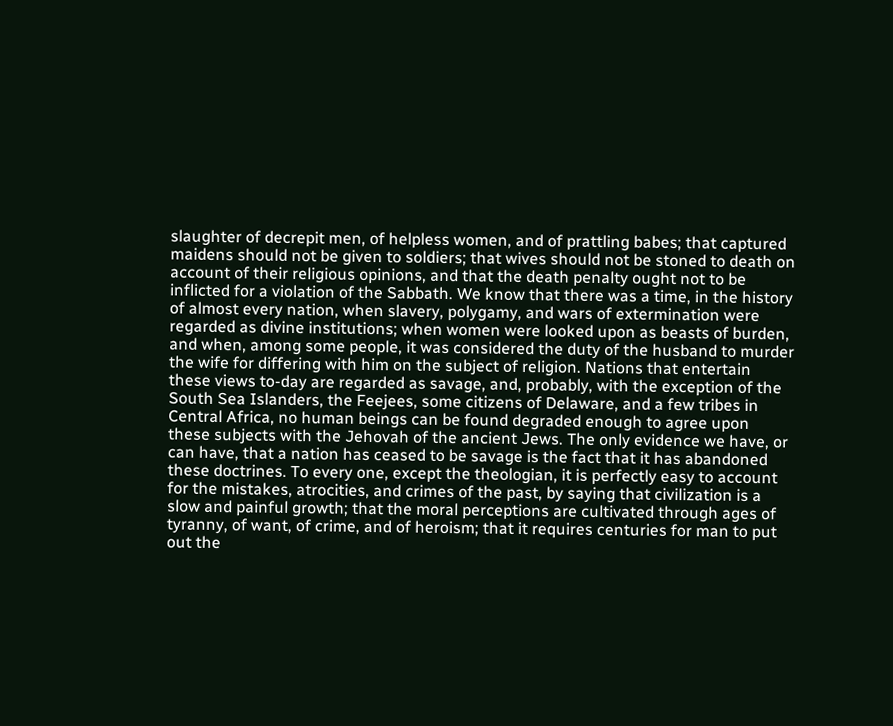slaughter of decrepit men, of helpless women, and of prattling babes; that captured maidens should not be given to soldiers; that wives should not be stoned to death on account of their religious opinions, and that the death penalty ought not to be inflicted for a violation of the Sabbath. We know that there was a time, in the history of almost every nation, when slavery, polygamy, and wars of extermination were regarded as divine institutions; when women were looked upon as beasts of burden, and when, among some people, it was considered the duty of the husband to murder the wife for differing with him on the subject of religion. Nations that entertain these views to-day are regarded as savage, and, probably, with the exception of the South Sea Islanders, the Feejees, some citizens of Delaware, and a few tribes in Central Africa, no human beings can be found degraded enough to agree upon these subjects with the Jehovah of the ancient Jews. The only evidence we have, or can have, that a nation has ceased to be savage is the fact that it has abandoned these doctrines. To every one, except the theologian, it is perfectly easy to account for the mistakes, atrocities, and crimes of the past, by saying that civilization is a slow and painful growth; that the moral perceptions are cultivated through ages of tyranny, of want, of crime, and of heroism; that it requires centuries for man to put out the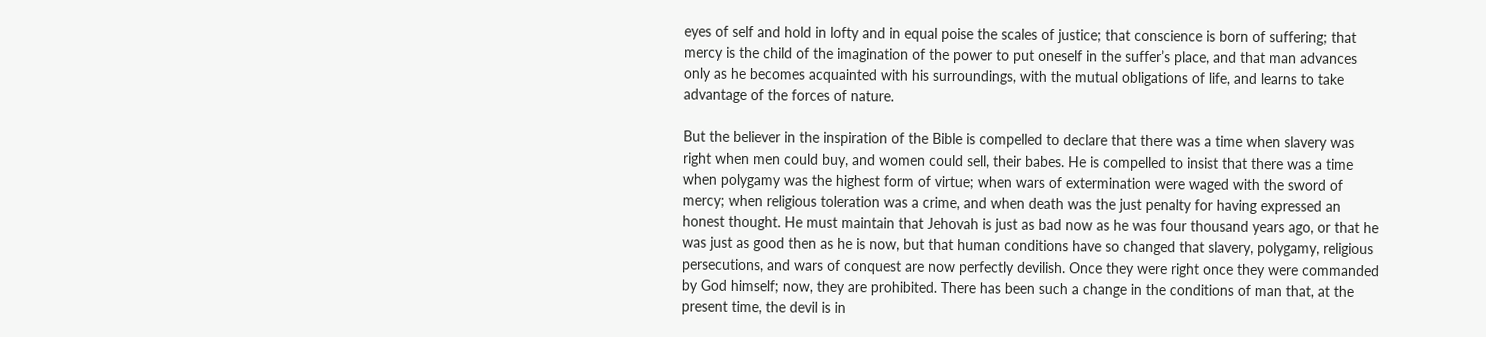eyes of self and hold in lofty and in equal poise the scales of justice; that conscience is born of suffering; that mercy is the child of the imagination of the power to put oneself in the suffer’s place, and that man advances only as he becomes acquainted with his surroundings, with the mutual obligations of life, and learns to take advantage of the forces of nature.

But the believer in the inspiration of the Bible is compelled to declare that there was a time when slavery was right when men could buy, and women could sell, their babes. He is compelled to insist that there was a time when polygamy was the highest form of virtue; when wars of extermination were waged with the sword of mercy; when religious toleration was a crime, and when death was the just penalty for having expressed an honest thought. He must maintain that Jehovah is just as bad now as he was four thousand years ago, or that he was just as good then as he is now, but that human conditions have so changed that slavery, polygamy, religious persecutions, and wars of conquest are now perfectly devilish. Once they were right once they were commanded by God himself; now, they are prohibited. There has been such a change in the conditions of man that, at the present time, the devil is in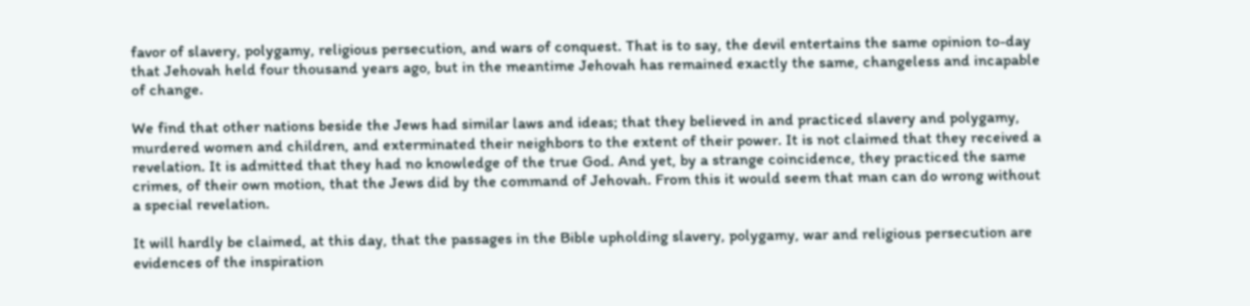favor of slavery, polygamy, religious persecution, and wars of conquest. That is to say, the devil entertains the same opinion to-day that Jehovah held four thousand years ago, but in the meantime Jehovah has remained exactly the same, changeless and incapable of change.

We find that other nations beside the Jews had similar laws and ideas; that they believed in and practiced slavery and polygamy, murdered women and children, and exterminated their neighbors to the extent of their power. It is not claimed that they received a revelation. It is admitted that they had no knowledge of the true God. And yet, by a strange coincidence, they practiced the same crimes, of their own motion, that the Jews did by the command of Jehovah. From this it would seem that man can do wrong without a special revelation.

It will hardly be claimed, at this day, that the passages in the Bible upholding slavery, polygamy, war and religious persecution are evidences of the inspiration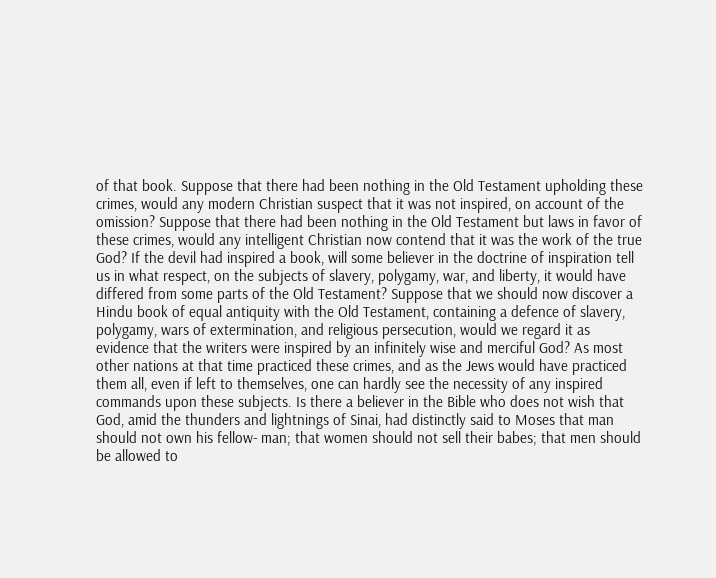of that book. Suppose that there had been nothing in the Old Testament upholding these crimes, would any modern Christian suspect that it was not inspired, on account of the omission? Suppose that there had been nothing in the Old Testament but laws in favor of these crimes, would any intelligent Christian now contend that it was the work of the true God? If the devil had inspired a book, will some believer in the doctrine of inspiration tell us in what respect, on the subjects of slavery, polygamy, war, and liberty, it would have differed from some parts of the Old Testament? Suppose that we should now discover a Hindu book of equal antiquity with the Old Testament, containing a defence of slavery, polygamy, wars of extermination, and religious persecution, would we regard it as evidence that the writers were inspired by an infinitely wise and merciful God? As most other nations at that time practiced these crimes, and as the Jews would have practiced them all, even if left to themselves, one can hardly see the necessity of any inspired commands upon these subjects. Is there a believer in the Bible who does not wish that God, amid the thunders and lightnings of Sinai, had distinctly said to Moses that man should not own his fellow- man; that women should not sell their babes; that men should be allowed to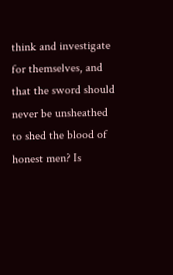think and investigate for themselves, and that the sword should never be unsheathed to shed the blood of honest men? Is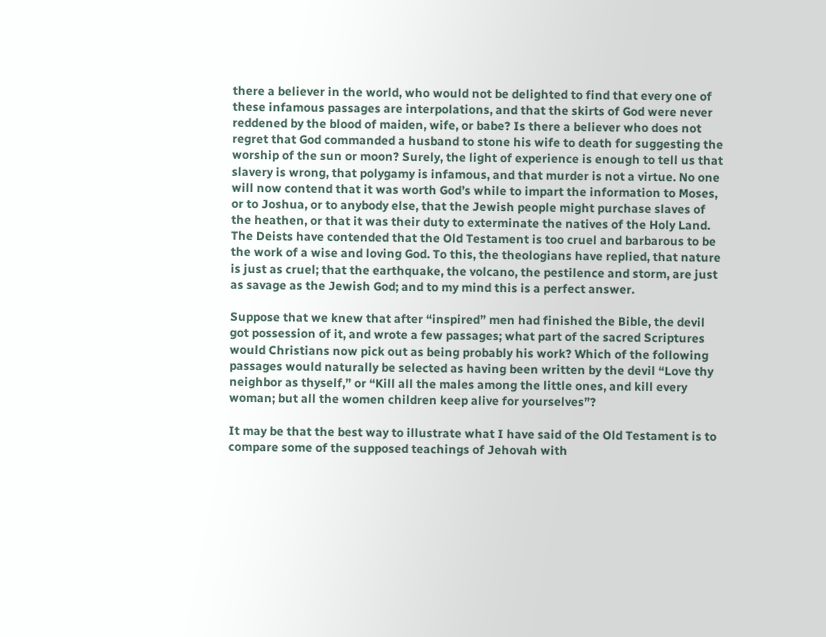there a believer in the world, who would not be delighted to find that every one of these infamous passages are interpolations, and that the skirts of God were never reddened by the blood of maiden, wife, or babe? Is there a believer who does not regret that God commanded a husband to stone his wife to death for suggesting the worship of the sun or moon? Surely, the light of experience is enough to tell us that slavery is wrong, that polygamy is infamous, and that murder is not a virtue. No one will now contend that it was worth God’s while to impart the information to Moses, or to Joshua, or to anybody else, that the Jewish people might purchase slaves of the heathen, or that it was their duty to exterminate the natives of the Holy Land. The Deists have contended that the Old Testament is too cruel and barbarous to be the work of a wise and loving God. To this, the theologians have replied, that nature is just as cruel; that the earthquake, the volcano, the pestilence and storm, are just as savage as the Jewish God; and to my mind this is a perfect answer.

Suppose that we knew that after “inspired” men had finished the Bible, the devil got possession of it, and wrote a few passages; what part of the sacred Scriptures would Christians now pick out as being probably his work? Which of the following passages would naturally be selected as having been written by the devil “Love thy neighbor as thyself,” or “Kill all the males among the little ones, and kill every woman; but all the women children keep alive for yourselves”?

It may be that the best way to illustrate what I have said of the Old Testament is to compare some of the supposed teachings of Jehovah with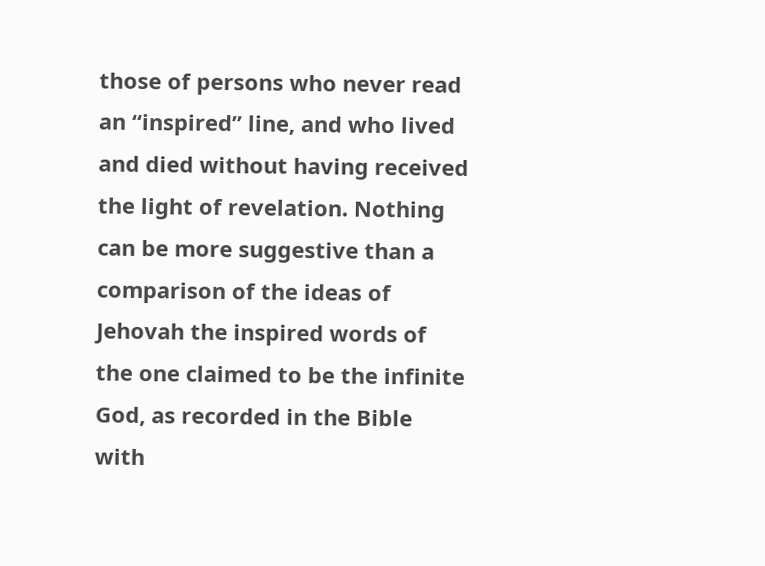those of persons who never read an “inspired” line, and who lived and died without having received the light of revelation. Nothing can be more suggestive than a comparison of the ideas of Jehovah the inspired words of the one claimed to be the infinite God, as recorded in the Bible with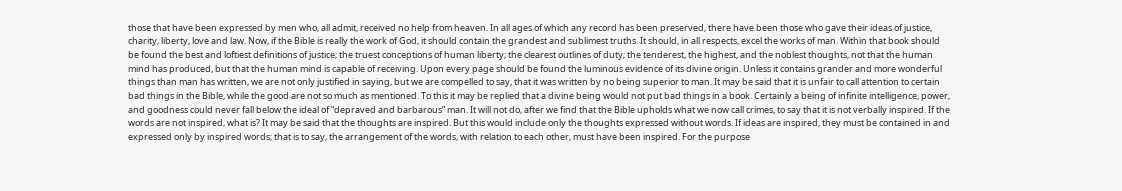those that have been expressed by men who, all admit, received no help from heaven. In all ages of which any record has been preserved, there have been those who gave their ideas of justice, charity, liberty, love and law. Now, if the Bible is really the work of God, it should contain the grandest and sublimest truths. It should, in all respects, excel the works of man. Within that book should be found the best and loftiest definitions of justice; the truest conceptions of human liberty; the clearest outlines of duty; the tenderest, the highest, and the noblest thoughts, not that the human mind has produced, but that the human mind is capable of receiving. Upon every page should be found the luminous evidence of its divine origin. Unless it contains grander and more wonderful things than man has written, we are not only justified in saying, but we are compelled to say, that it was written by no being superior to man. It may be said that it is unfair to call attention to certain bad things in the Bible, while the good are not so much as mentioned. To this it may be replied that a divine being would not put bad things in a book. Certainly a being of infinite intelligence, power, and goodness could never fall below the ideal of “depraved and barbarous” man. It will not do, after we find that the Bible upholds what we now call crimes, to say that it is not verbally inspired. If the words are not inspired, what is? It may be said that the thoughts are inspired. But this would include only the thoughts expressed without words. If ideas are inspired, they must be contained in and expressed only by inspired words; that is to say, the arrangement of the words, with relation to each other, must have been inspired. For the purpose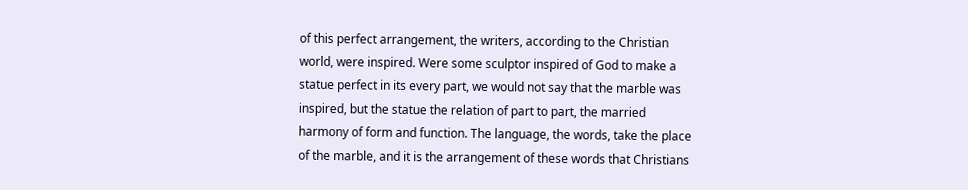of this perfect arrangement, the writers, according to the Christian world, were inspired. Were some sculptor inspired of God to make a statue perfect in its every part, we would not say that the marble was inspired, but the statue the relation of part to part, the married harmony of form and function. The language, the words, take the place of the marble, and it is the arrangement of these words that Christians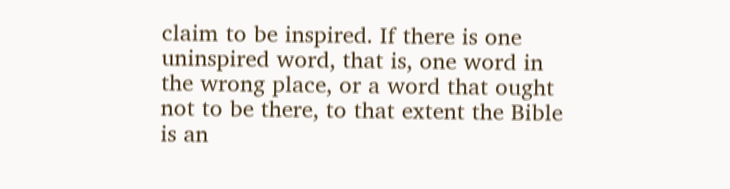claim to be inspired. If there is one uninspired word, that is, one word in the wrong place, or a word that ought not to be there, to that extent the Bible is an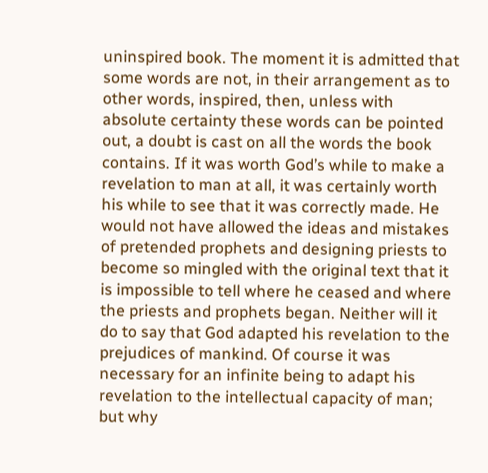uninspired book. The moment it is admitted that some words are not, in their arrangement as to other words, inspired, then, unless with absolute certainty these words can be pointed out, a doubt is cast on all the words the book contains. If it was worth God’s while to make a revelation to man at all, it was certainly worth his while to see that it was correctly made. He would not have allowed the ideas and mistakes of pretended prophets and designing priests to become so mingled with the original text that it is impossible to tell where he ceased and where the priests and prophets began. Neither will it do to say that God adapted his revelation to the prejudices of mankind. Of course it was necessary for an infinite being to adapt his revelation to the intellectual capacity of man; but why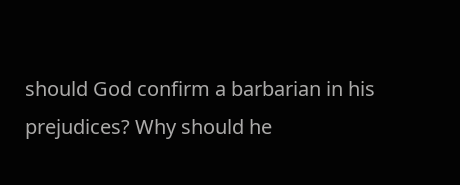should God confirm a barbarian in his prejudices? Why should he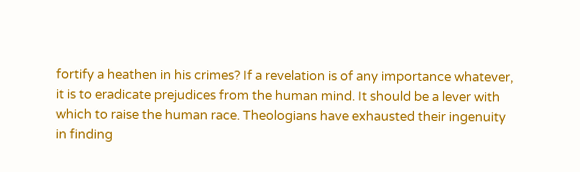fortify a heathen in his crimes? If a revelation is of any importance whatever, it is to eradicate prejudices from the human mind. It should be a lever with which to raise the human race. Theologians have exhausted their ingenuity in finding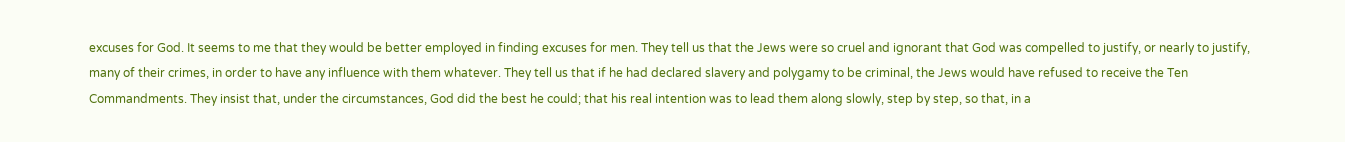excuses for God. It seems to me that they would be better employed in finding excuses for men. They tell us that the Jews were so cruel and ignorant that God was compelled to justify, or nearly to justify, many of their crimes, in order to have any influence with them whatever. They tell us that if he had declared slavery and polygamy to be criminal, the Jews would have refused to receive the Ten Commandments. They insist that, under the circumstances, God did the best he could; that his real intention was to lead them along slowly, step by step, so that, in a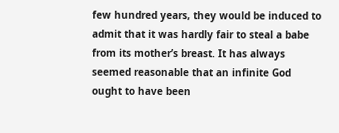few hundred years, they would be induced to admit that it was hardly fair to steal a babe from its mother’s breast. It has always seemed reasonable that an infinite God ought to have been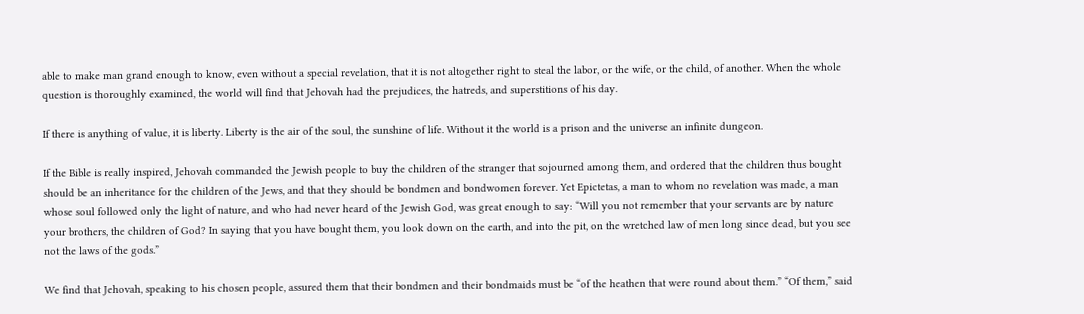able to make man grand enough to know, even without a special revelation, that it is not altogether right to steal the labor, or the wife, or the child, of another. When the whole question is thoroughly examined, the world will find that Jehovah had the prejudices, the hatreds, and superstitions of his day.

If there is anything of value, it is liberty. Liberty is the air of the soul, the sunshine of life. Without it the world is a prison and the universe an infinite dungeon.

If the Bible is really inspired, Jehovah commanded the Jewish people to buy the children of the stranger that sojourned among them, and ordered that the children thus bought should be an inheritance for the children of the Jews, and that they should be bondmen and bondwomen forever. Yet Epictetas, a man to whom no revelation was made, a man whose soul followed only the light of nature, and who had never heard of the Jewish God, was great enough to say: “Will you not remember that your servants are by nature your brothers, the children of God? In saying that you have bought them, you look down on the earth, and into the pit, on the wretched law of men long since dead, but you see not the laws of the gods.”

We find that Jehovah, speaking to his chosen people, assured them that their bondmen and their bondmaids must be “of the heathen that were round about them.” “Of them,” said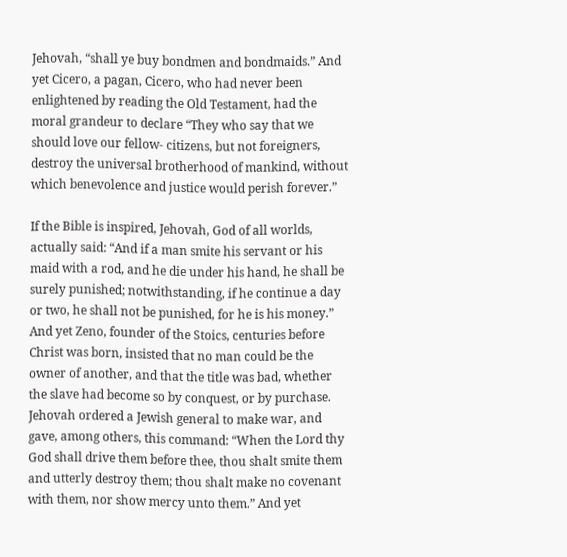Jehovah, “shall ye buy bondmen and bondmaids.” And yet Cicero, a pagan, Cicero, who had never been enlightened by reading the Old Testament, had the moral grandeur to declare “They who say that we should love our fellow- citizens, but not foreigners, destroy the universal brotherhood of mankind, without which benevolence and justice would perish forever.”

If the Bible is inspired, Jehovah, God of all worlds, actually said: “And if a man smite his servant or his maid with a rod, and he die under his hand, he shall be surely punished; notwithstanding, if he continue a day or two, he shall not be punished, for he is his money.” And yet Zeno, founder of the Stoics, centuries before Christ was born, insisted that no man could be the owner of another, and that the title was bad, whether the slave had become so by conquest, or by purchase. Jehovah ordered a Jewish general to make war, and gave, among others, this command: “When the Lord thy God shall drive them before thee, thou shalt smite them and utterly destroy them; thou shalt make no covenant with them, nor show mercy unto them.” And yet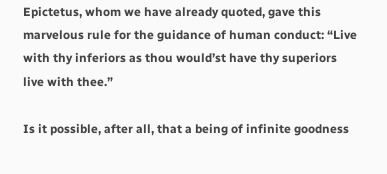Epictetus, whom we have already quoted, gave this marvelous rule for the guidance of human conduct: “Live with thy inferiors as thou would’st have thy superiors live with thee.”

Is it possible, after all, that a being of infinite goodness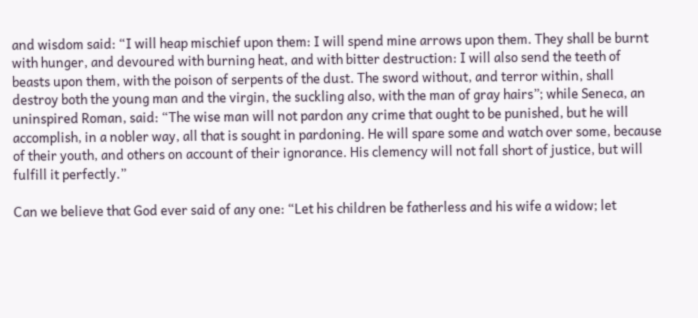and wisdom said: “I will heap mischief upon them: I will spend mine arrows upon them. They shall be burnt with hunger, and devoured with burning heat, and with bitter destruction: I will also send the teeth of beasts upon them, with the poison of serpents of the dust. The sword without, and terror within, shall destroy both the young man and the virgin, the suckling also, with the man of gray hairs”; while Seneca, an uninspired Roman, said: “The wise man will not pardon any crime that ought to be punished, but he will accomplish, in a nobler way, all that is sought in pardoning. He will spare some and watch over some, because of their youth, and others on account of their ignorance. His clemency will not fall short of justice, but will fulfill it perfectly.”

Can we believe that God ever said of any one: “Let his children be fatherless and his wife a widow; let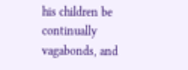his children be continually vagabonds, and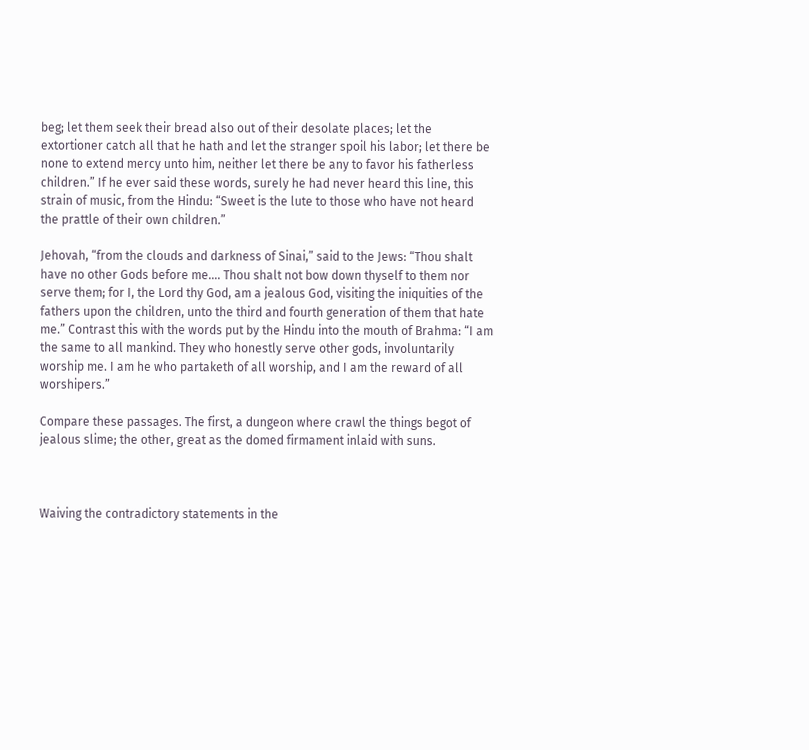beg; let them seek their bread also out of their desolate places; let the extortioner catch all that he hath and let the stranger spoil his labor; let there be none to extend mercy unto him, neither let there be any to favor his fatherless children.” If he ever said these words, surely he had never heard this line, this strain of music, from the Hindu: “Sweet is the lute to those who have not heard the prattle of their own children.”

Jehovah, “from the clouds and darkness of Sinai,” said to the Jews: “Thou shalt have no other Gods before me…. Thou shalt not bow down thyself to them nor serve them; for I, the Lord thy God, am a jealous God, visiting the iniquities of the fathers upon the children, unto the third and fourth generation of them that hate me.” Contrast this with the words put by the Hindu into the mouth of Brahma: “I am the same to all mankind. They who honestly serve other gods, involuntarily worship me. I am he who partaketh of all worship, and I am the reward of all worshipers.”

Compare these passages. The first, a dungeon where crawl the things begot of jealous slime; the other, great as the domed firmament inlaid with suns.



Waiving the contradictory statements in the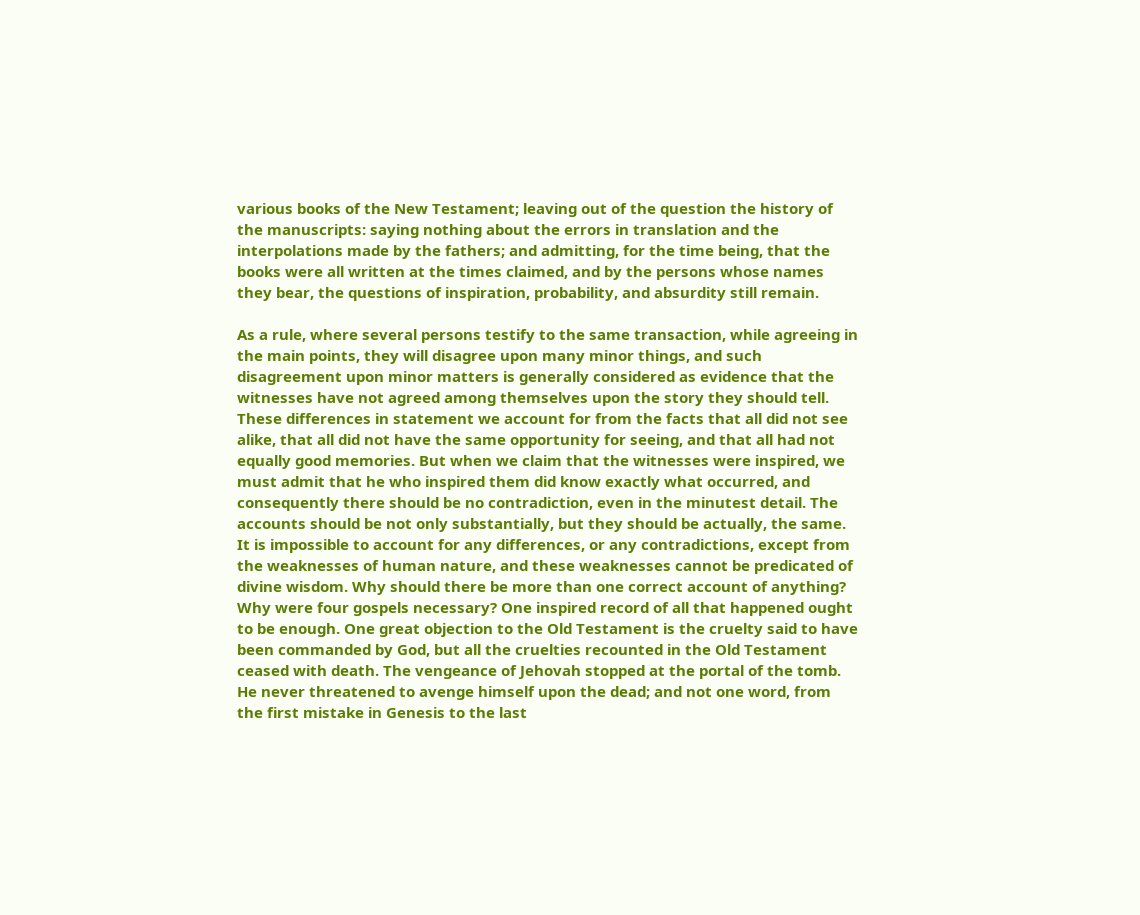various books of the New Testament; leaving out of the question the history of the manuscripts: saying nothing about the errors in translation and the interpolations made by the fathers; and admitting, for the time being, that the books were all written at the times claimed, and by the persons whose names they bear, the questions of inspiration, probability, and absurdity still remain.

As a rule, where several persons testify to the same transaction, while agreeing in the main points, they will disagree upon many minor things, and such disagreement upon minor matters is generally considered as evidence that the witnesses have not agreed among themselves upon the story they should tell. These differences in statement we account for from the facts that all did not see alike, that all did not have the same opportunity for seeing, and that all had not equally good memories. But when we claim that the witnesses were inspired, we must admit that he who inspired them did know exactly what occurred, and consequently there should be no contradiction, even in the minutest detail. The accounts should be not only substantially, but they should be actually, the same. It is impossible to account for any differences, or any contradictions, except from the weaknesses of human nature, and these weaknesses cannot be predicated of divine wisdom. Why should there be more than one correct account of anything? Why were four gospels necessary? One inspired record of all that happened ought to be enough. One great objection to the Old Testament is the cruelty said to have been commanded by God, but all the cruelties recounted in the Old Testament ceased with death. The vengeance of Jehovah stopped at the portal of the tomb. He never threatened to avenge himself upon the dead; and not one word, from the first mistake in Genesis to the last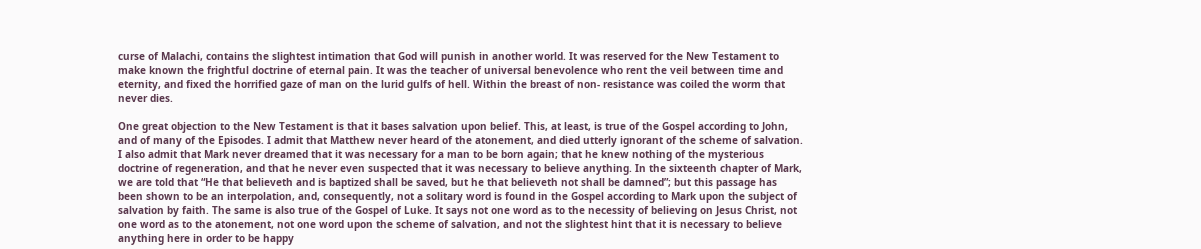curse of Malachi, contains the slightest intimation that God will punish in another world. It was reserved for the New Testament to make known the frightful doctrine of eternal pain. It was the teacher of universal benevolence who rent the veil between time and eternity, and fixed the horrified gaze of man on the lurid gulfs of hell. Within the breast of non- resistance was coiled the worm that never dies.

One great objection to the New Testament is that it bases salvation upon belief. This, at least, is true of the Gospel according to John, and of many of the Episodes. I admit that Matthew never heard of the atonement, and died utterly ignorant of the scheme of salvation. I also admit that Mark never dreamed that it was necessary for a man to be born again; that he knew nothing of the mysterious doctrine of regeneration, and that he never even suspected that it was necessary to believe anything. In the sixteenth chapter of Mark, we are told that “He that believeth and is baptized shall be saved, but he that believeth not shall be damned”; but this passage has been shown to be an interpolation, and, consequently, not a solitary word is found in the Gospel according to Mark upon the subject of salvation by faith. The same is also true of the Gospel of Luke. It says not one word as to the necessity of believing on Jesus Christ, not one word as to the atonement, not one word upon the scheme of salvation, and not the slightest hint that it is necessary to believe anything here in order to be happy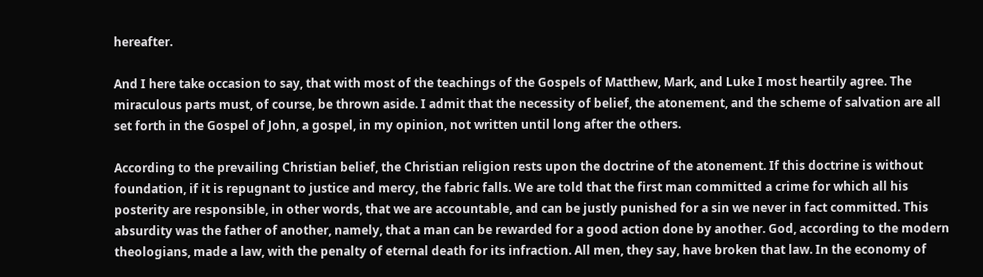hereafter.

And I here take occasion to say, that with most of the teachings of the Gospels of Matthew, Mark, and Luke I most heartily agree. The miraculous parts must, of course, be thrown aside. I admit that the necessity of belief, the atonement, and the scheme of salvation are all set forth in the Gospel of John, a gospel, in my opinion, not written until long after the others.

According to the prevailing Christian belief, the Christian religion rests upon the doctrine of the atonement. If this doctrine is without foundation, if it is repugnant to justice and mercy, the fabric falls. We are told that the first man committed a crime for which all his posterity are responsible, in other words, that we are accountable, and can be justly punished for a sin we never in fact committed. This absurdity was the father of another, namely, that a man can be rewarded for a good action done by another. God, according to the modern theologians, made a law, with the penalty of eternal death for its infraction. All men, they say, have broken that law. In the economy of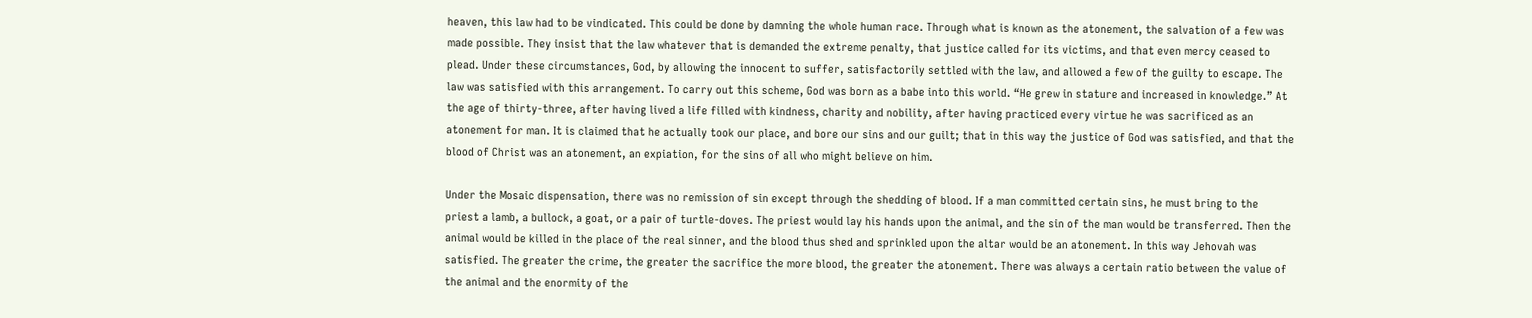heaven, this law had to be vindicated. This could be done by damning the whole human race. Through what is known as the atonement, the salvation of a few was made possible. They insist that the law whatever that is demanded the extreme penalty, that justice called for its victims, and that even mercy ceased to plead. Under these circumstances, God, by allowing the innocent to suffer, satisfactorily settled with the law, and allowed a few of the guilty to escape. The law was satisfied with this arrangement. To carry out this scheme, God was born as a babe into this world. “He grew in stature and increased in knowledge.” At the age of thirty-three, after having lived a life filled with kindness, charity and nobility, after having practiced every virtue he was sacrificed as an atonement for man. It is claimed that he actually took our place, and bore our sins and our guilt; that in this way the justice of God was satisfied, and that the blood of Christ was an atonement, an expiation, for the sins of all who might believe on him.

Under the Mosaic dispensation, there was no remission of sin except through the shedding of blood. If a man committed certain sins, he must bring to the priest a lamb, a bullock, a goat, or a pair of turtle-doves. The priest would lay his hands upon the animal, and the sin of the man would be transferred. Then the animal would be killed in the place of the real sinner, and the blood thus shed and sprinkled upon the altar would be an atonement. In this way Jehovah was satisfied. The greater the crime, the greater the sacrifice the more blood, the greater the atonement. There was always a certain ratio between the value of the animal and the enormity of the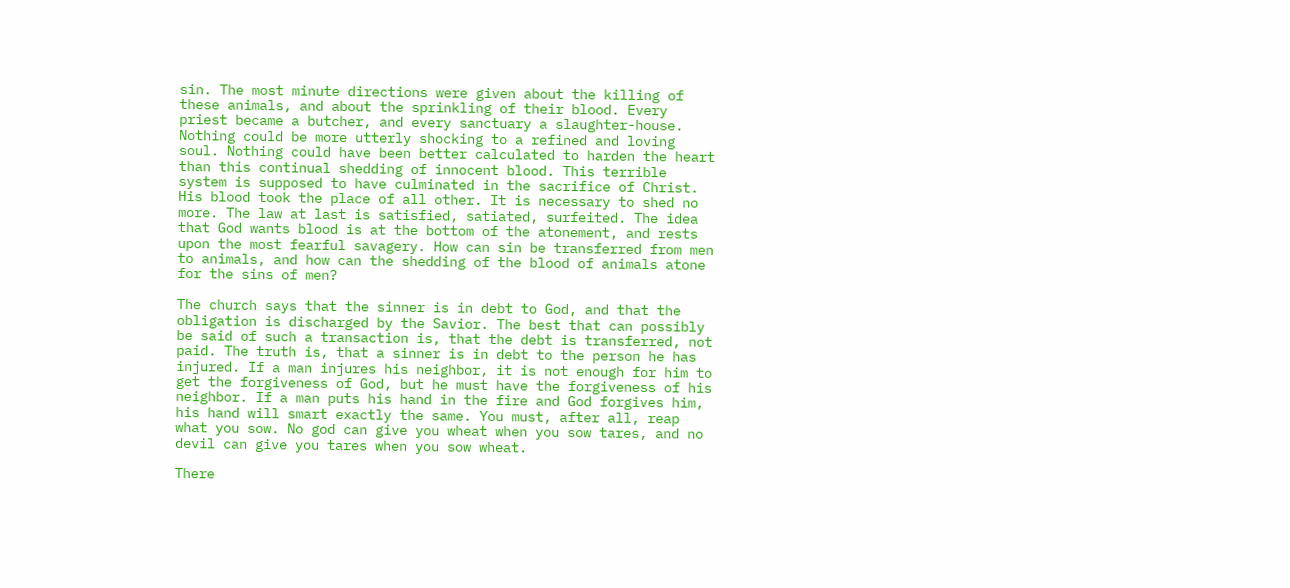sin. The most minute directions were given about the killing of these animals, and about the sprinkling of their blood. Every priest became a butcher, and every sanctuary a slaughter-house. Nothing could be more utterly shocking to a refined and loving soul. Nothing could have been better calculated to harden the heart than this continual shedding of innocent blood. This terrible system is supposed to have culminated in the sacrifice of Christ. His blood took the place of all other. It is necessary to shed no more. The law at last is satisfied, satiated, surfeited. The idea that God wants blood is at the bottom of the atonement, and rests upon the most fearful savagery. How can sin be transferred from men to animals, and how can the shedding of the blood of animals atone for the sins of men?

The church says that the sinner is in debt to God, and that the obligation is discharged by the Savior. The best that can possibly be said of such a transaction is, that the debt is transferred, not paid. The truth is, that a sinner is in debt to the person he has injured. If a man injures his neighbor, it is not enough for him to get the forgiveness of God, but he must have the forgiveness of his neighbor. If a man puts his hand in the fire and God forgives him, his hand will smart exactly the same. You must, after all, reap what you sow. No god can give you wheat when you sow tares, and no devil can give you tares when you sow wheat.

There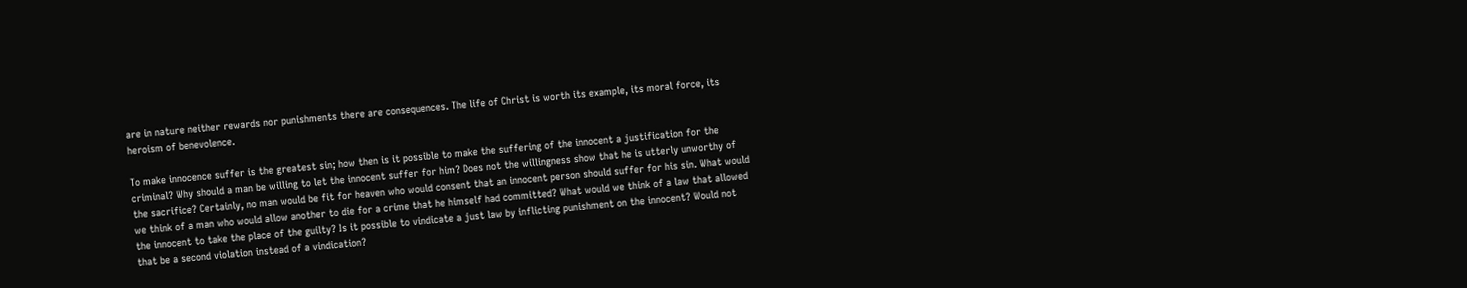are in nature neither rewards nor punishments there are consequences. The life of Christ is worth its example, its moral force, its heroism of benevolence.

To make innocence suffer is the greatest sin; how then is it possible to make the suffering of the innocent a justification for the criminal? Why should a man be willing to let the innocent suffer for him? Does not the willingness show that he is utterly unworthy of the sacrifice? Certainly, no man would be fit for heaven who would consent that an innocent person should suffer for his sin. What would we think of a man who would allow another to die for a crime that he himself had committed? What would we think of a law that allowed the innocent to take the place of the guilty? Is it possible to vindicate a just law by inflicting punishment on the innocent? Would not that be a second violation instead of a vindication?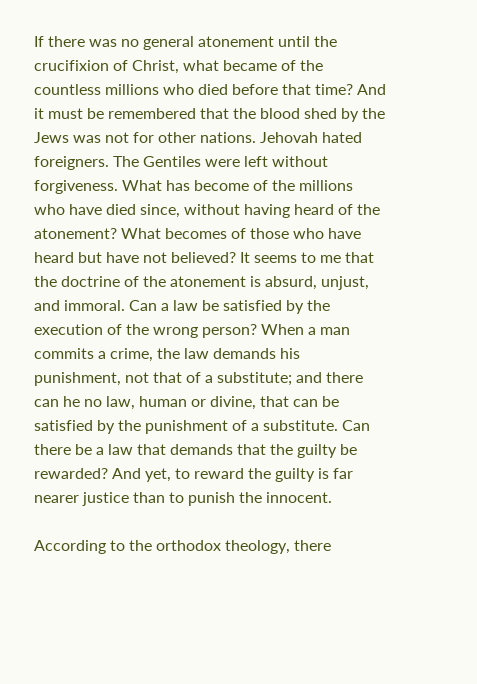If there was no general atonement until the crucifixion of Christ, what became of the countless millions who died before that time? And it must be remembered that the blood shed by the Jews was not for other nations. Jehovah hated foreigners. The Gentiles were left without forgiveness. What has become of the millions who have died since, without having heard of the atonement? What becomes of those who have heard but have not believed? It seems to me that the doctrine of the atonement is absurd, unjust, and immoral. Can a law be satisfied by the execution of the wrong person? When a man commits a crime, the law demands his punishment, not that of a substitute; and there can he no law, human or divine, that can be satisfied by the punishment of a substitute. Can there be a law that demands that the guilty be rewarded? And yet, to reward the guilty is far nearer justice than to punish the innocent.

According to the orthodox theology, there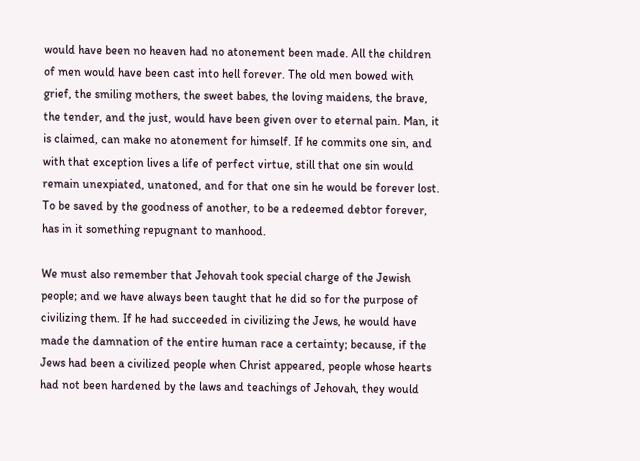would have been no heaven had no atonement been made. All the children of men would have been cast into hell forever. The old men bowed with grief, the smiling mothers, the sweet babes, the loving maidens, the brave, the tender, and the just, would have been given over to eternal pain. Man, it is claimed, can make no atonement for himself. If he commits one sin, and with that exception lives a life of perfect virtue, still that one sin would remain unexpiated, unatoned, and for that one sin he would be forever lost. To be saved by the goodness of another, to be a redeemed debtor forever, has in it something repugnant to manhood.

We must also remember that Jehovah took special charge of the Jewish people; and we have always been taught that he did so for the purpose of civilizing them. If he had succeeded in civilizing the Jews, he would have made the damnation of the entire human race a certainty; because, if the Jews had been a civilized people when Christ appeared, people whose hearts had not been hardened by the laws and teachings of Jehovah, they would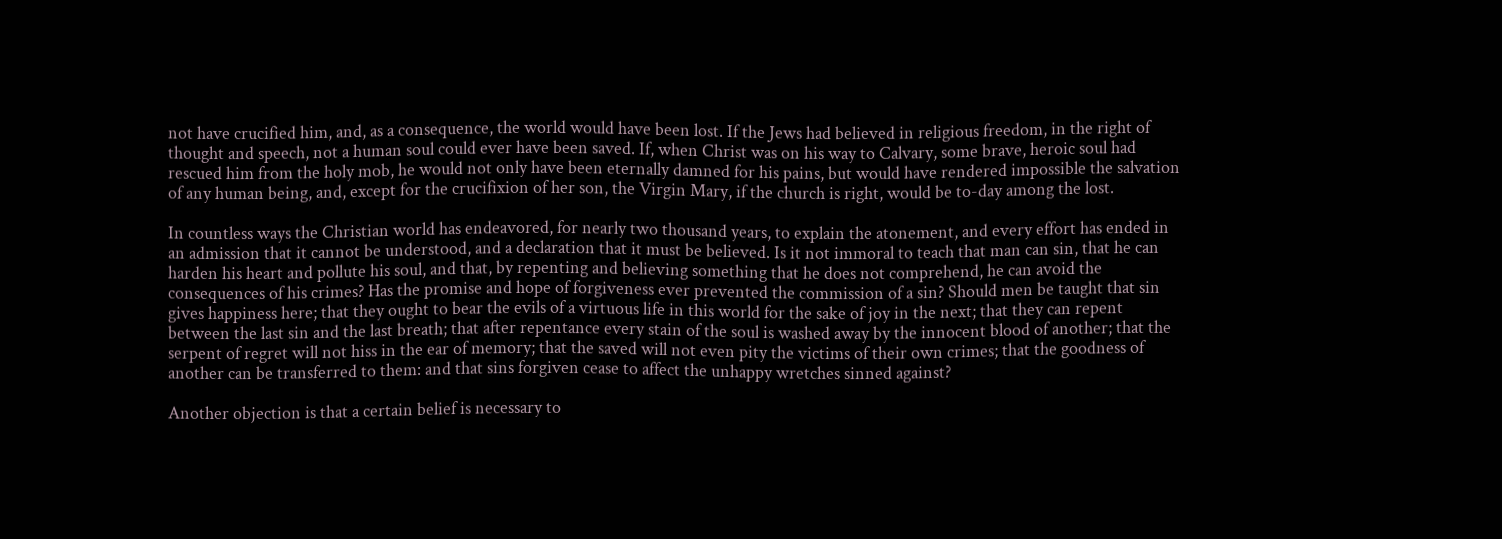not have crucified him, and, as a consequence, the world would have been lost. If the Jews had believed in religious freedom, in the right of thought and speech, not a human soul could ever have been saved. If, when Christ was on his way to Calvary, some brave, heroic soul had rescued him from the holy mob, he would not only have been eternally damned for his pains, but would have rendered impossible the salvation of any human being, and, except for the crucifixion of her son, the Virgin Mary, if the church is right, would be to-day among the lost.

In countless ways the Christian world has endeavored, for nearly two thousand years, to explain the atonement, and every effort has ended in an admission that it cannot be understood, and a declaration that it must be believed. Is it not immoral to teach that man can sin, that he can harden his heart and pollute his soul, and that, by repenting and believing something that he does not comprehend, he can avoid the consequences of his crimes? Has the promise and hope of forgiveness ever prevented the commission of a sin? Should men be taught that sin gives happiness here; that they ought to bear the evils of a virtuous life in this world for the sake of joy in the next; that they can repent between the last sin and the last breath; that after repentance every stain of the soul is washed away by the innocent blood of another; that the serpent of regret will not hiss in the ear of memory; that the saved will not even pity the victims of their own crimes; that the goodness of another can be transferred to them: and that sins forgiven cease to affect the unhappy wretches sinned against?

Another objection is that a certain belief is necessary to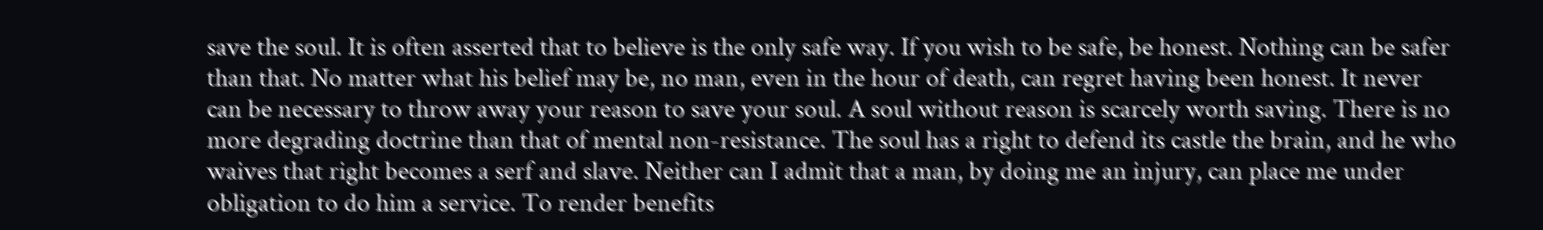save the soul. It is often asserted that to believe is the only safe way. If you wish to be safe, be honest. Nothing can be safer than that. No matter what his belief may be, no man, even in the hour of death, can regret having been honest. It never can be necessary to throw away your reason to save your soul. A soul without reason is scarcely worth saving. There is no more degrading doctrine than that of mental non-resistance. The soul has a right to defend its castle the brain, and he who waives that right becomes a serf and slave. Neither can I admit that a man, by doing me an injury, can place me under obligation to do him a service. To render benefits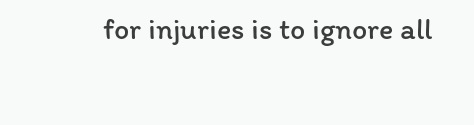for injuries is to ignore all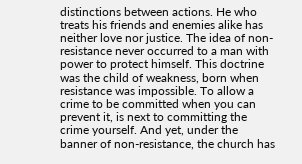distinctions between actions. He who treats his friends and enemies alike has neither love nor justice. The idea of non-resistance never occurred to a man with power to protect himself. This doctrine was the child of weakness, born when resistance was impossible. To allow a crime to be committed when you can prevent it, is next to committing the crime yourself. And yet, under the banner of non-resistance, the church has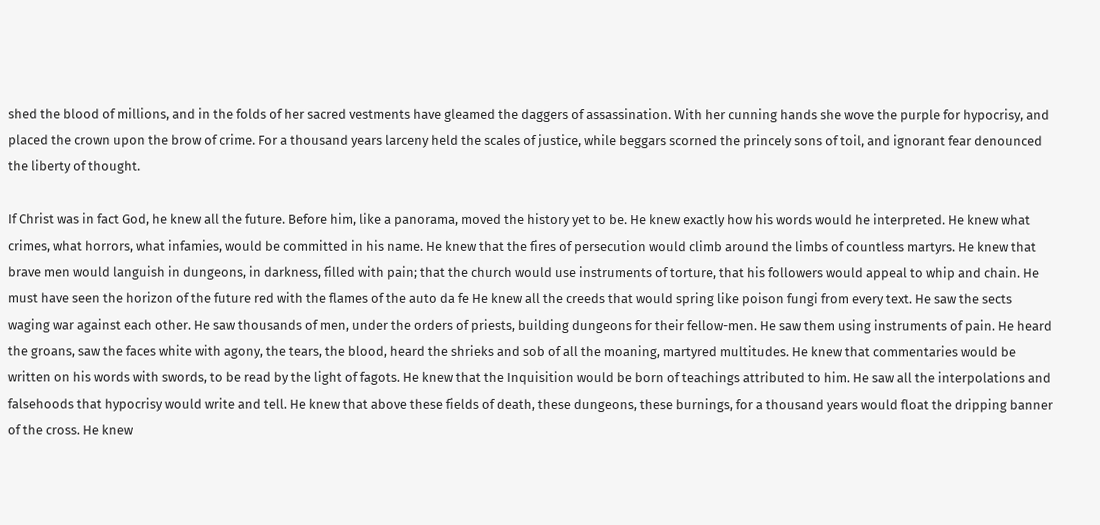shed the blood of millions, and in the folds of her sacred vestments have gleamed the daggers of assassination. With her cunning hands she wove the purple for hypocrisy, and placed the crown upon the brow of crime. For a thousand years larceny held the scales of justice, while beggars scorned the princely sons of toil, and ignorant fear denounced the liberty of thought.

If Christ was in fact God, he knew all the future. Before him, like a panorama, moved the history yet to be. He knew exactly how his words would he interpreted. He knew what crimes, what horrors, what infamies, would be committed in his name. He knew that the fires of persecution would climb around the limbs of countless martyrs. He knew that brave men would languish in dungeons, in darkness, filled with pain; that the church would use instruments of torture, that his followers would appeal to whip and chain. He must have seen the horizon of the future red with the flames of the auto da fe He knew all the creeds that would spring like poison fungi from every text. He saw the sects waging war against each other. He saw thousands of men, under the orders of priests, building dungeons for their fellow-men. He saw them using instruments of pain. He heard the groans, saw the faces white with agony, the tears, the blood, heard the shrieks and sob of all the moaning, martyred multitudes. He knew that commentaries would be written on his words with swords, to be read by the light of fagots. He knew that the Inquisition would be born of teachings attributed to him. He saw all the interpolations and falsehoods that hypocrisy would write and tell. He knew that above these fields of death, these dungeons, these burnings, for a thousand years would float the dripping banner of the cross. He knew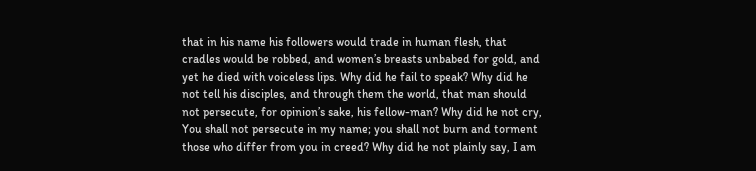that in his name his followers would trade in human flesh, that cradles would be robbed, and women’s breasts unbabed for gold, and yet he died with voiceless lips. Why did he fail to speak? Why did he not tell his disciples, and through them the world, that man should not persecute, for opinion’s sake, his fellow-man? Why did he not cry, You shall not persecute in my name; you shall not burn and torment those who differ from you in creed? Why did he not plainly say, I am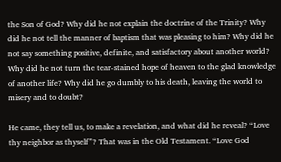the Son of God? Why did he not explain the doctrine of the Trinity? Why did he not tell the manner of baptism that was pleasing to him? Why did he not say something positive, definite, and satisfactory about another world? Why did he not turn the tear-stained hope of heaven to the glad knowledge of another life? Why did he go dumbly to his death, leaving the world to misery and to doubt?

He came, they tell us, to make a revelation, and what did he reveal? “Love thy neighbor as thyself”? That was in the Old Testament. “Love God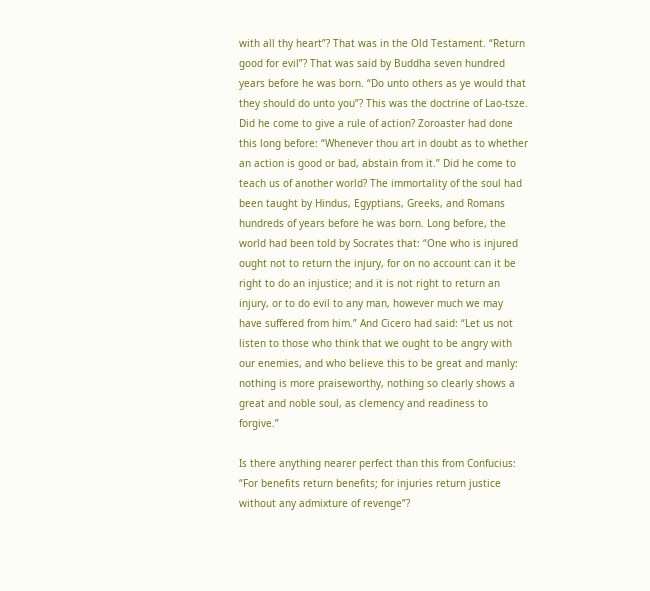with all thy heart”? That was in the Old Testament. “Return good for evil”? That was said by Buddha seven hundred years before he was born. “Do unto others as ye would that they should do unto you”? This was the doctrine of Lao-tsze. Did he come to give a rule of action? Zoroaster had done this long before: “Whenever thou art in doubt as to whether an action is good or bad, abstain from it.” Did he come to teach us of another world? The immortality of the soul had been taught by Hindus, Egyptians, Greeks, and Romans hundreds of years before he was born. Long before, the world had been told by Socrates that: “One who is injured ought not to return the injury, for on no account can it be right to do an injustice; and it is not right to return an injury, or to do evil to any man, however much we may have suffered from him.” And Cicero had said: “Let us not listen to those who think that we ought to be angry with our enemies, and who believe this to be great and manly: nothing is more praiseworthy, nothing so clearly shows a great and noble soul, as clemency and readiness to forgive.”

Is there anything nearer perfect than this from Confucius: “For benefits return benefits; for injuries return justice without any admixture of revenge”?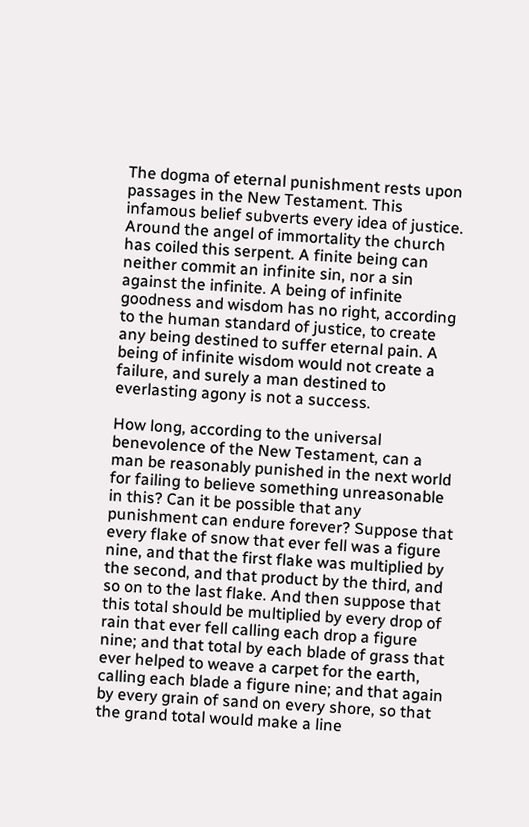The dogma of eternal punishment rests upon passages in the New Testament. This infamous belief subverts every idea of justice. Around the angel of immortality the church has coiled this serpent. A finite being can neither commit an infinite sin, nor a sin against the infinite. A being of infinite goodness and wisdom has no right, according to the human standard of justice, to create any being destined to suffer eternal pain. A being of infinite wisdom would not create a failure, and surely a man destined to everlasting agony is not a success.

How long, according to the universal benevolence of the New Testament, can a man be reasonably punished in the next world for failing to believe something unreasonable in this? Can it be possible that any punishment can endure forever? Suppose that every flake of snow that ever fell was a figure nine, and that the first flake was multiplied by the second, and that product by the third, and so on to the last flake. And then suppose that this total should be multiplied by every drop of rain that ever fell calling each drop a figure nine; and that total by each blade of grass that ever helped to weave a carpet for the earth, calling each blade a figure nine; and that again by every grain of sand on every shore, so that the grand total would make a line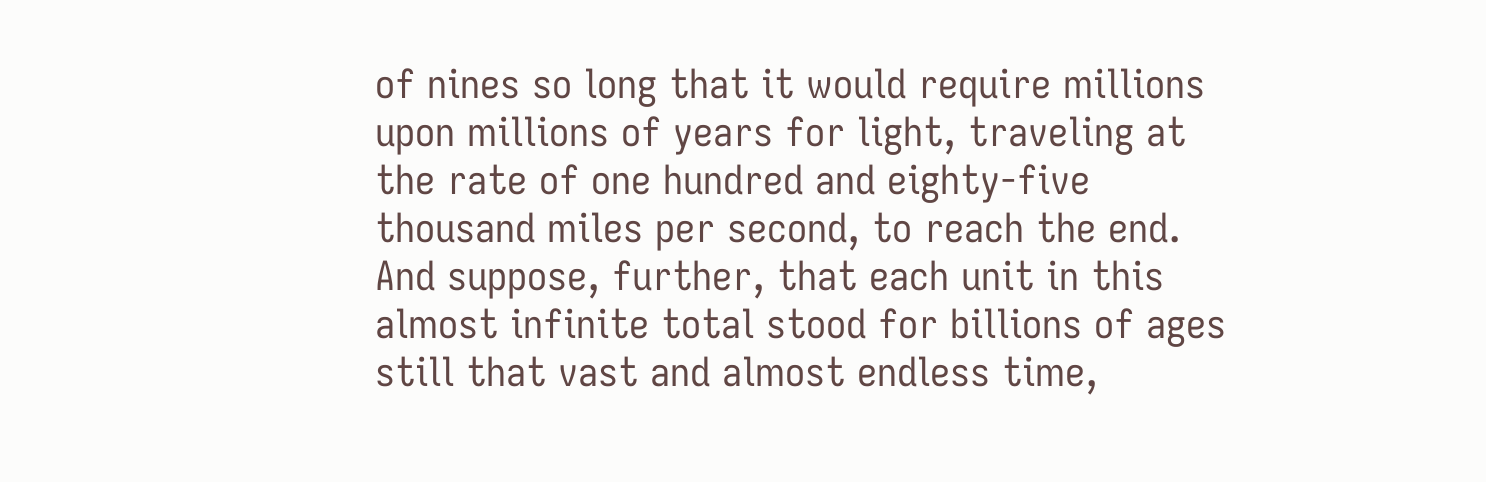of nines so long that it would require millions upon millions of years for light, traveling at the rate of one hundred and eighty-five thousand miles per second, to reach the end. And suppose, further, that each unit in this almost infinite total stood for billions of ages still that vast and almost endless time,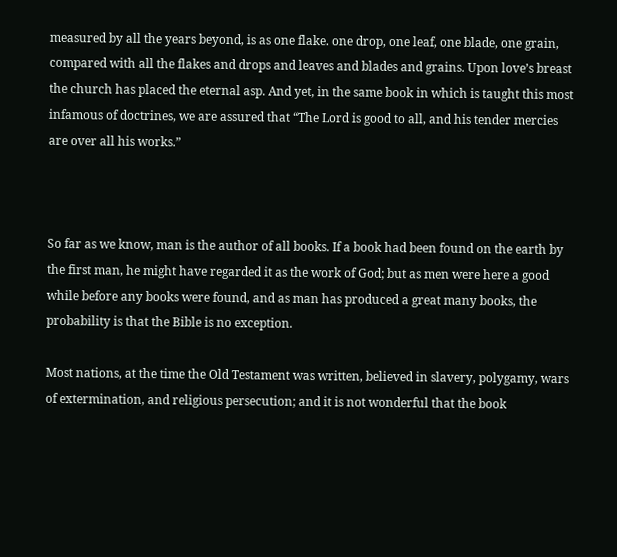measured by all the years beyond, is as one flake. one drop, one leaf, one blade, one grain, compared with all the flakes and drops and leaves and blades and grains. Upon love’s breast the church has placed the eternal asp. And yet, in the same book in which is taught this most infamous of doctrines, we are assured that “The Lord is good to all, and his tender mercies are over all his works.”



So far as we know, man is the author of all books. If a book had been found on the earth by the first man, he might have regarded it as the work of God; but as men were here a good while before any books were found, and as man has produced a great many books, the probability is that the Bible is no exception.

Most nations, at the time the Old Testament was written, believed in slavery, polygamy, wars of extermination, and religious persecution; and it is not wonderful that the book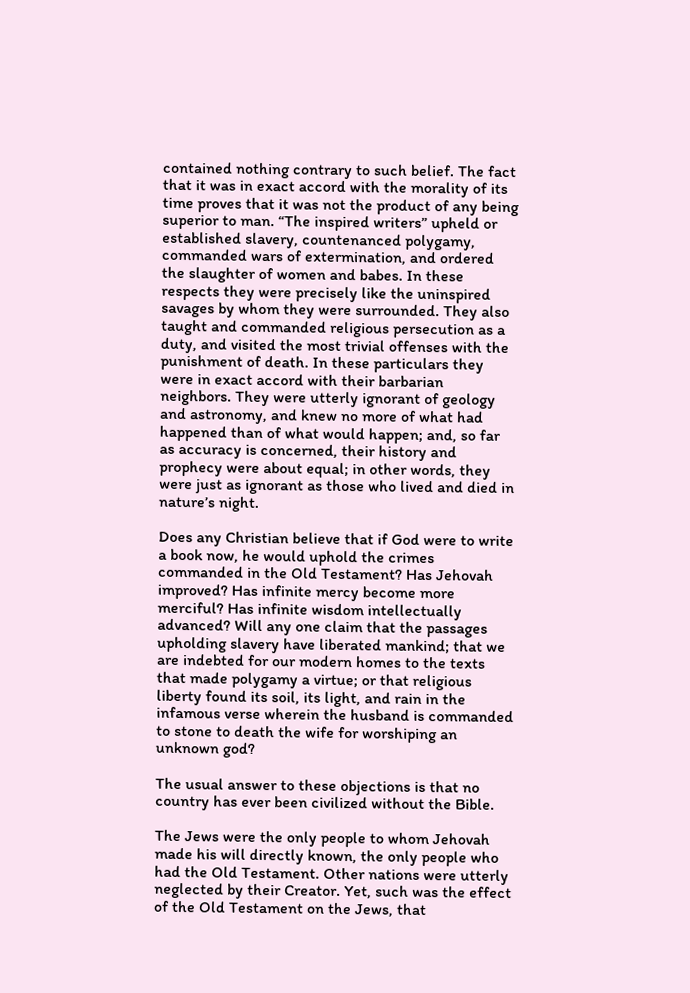contained nothing contrary to such belief. The fact that it was in exact accord with the morality of its time proves that it was not the product of any being superior to man. “The inspired writers” upheld or established slavery, countenanced polygamy, commanded wars of extermination, and ordered the slaughter of women and babes. In these respects they were precisely like the uninspired savages by whom they were surrounded. They also taught and commanded religious persecution as a duty, and visited the most trivial offenses with the punishment of death. In these particulars they were in exact accord with their barbarian neighbors. They were utterly ignorant of geology and astronomy, and knew no more of what had happened than of what would happen; and, so far as accuracy is concerned, their history and prophecy were about equal; in other words, they were just as ignorant as those who lived and died in nature’s night.

Does any Christian believe that if God were to write a book now, he would uphold the crimes commanded in the Old Testament? Has Jehovah improved? Has infinite mercy become more merciful? Has infinite wisdom intellectually advanced? Will any one claim that the passages upholding slavery have liberated mankind; that we are indebted for our modern homes to the texts that made polygamy a virtue; or that religious liberty found its soil, its light, and rain in the infamous verse wherein the husband is commanded to stone to death the wife for worshiping an unknown god?

The usual answer to these objections is that no country has ever been civilized without the Bible.

The Jews were the only people to whom Jehovah made his will directly known, the only people who had the Old Testament. Other nations were utterly neglected by their Creator. Yet, such was the effect of the Old Testament on the Jews, that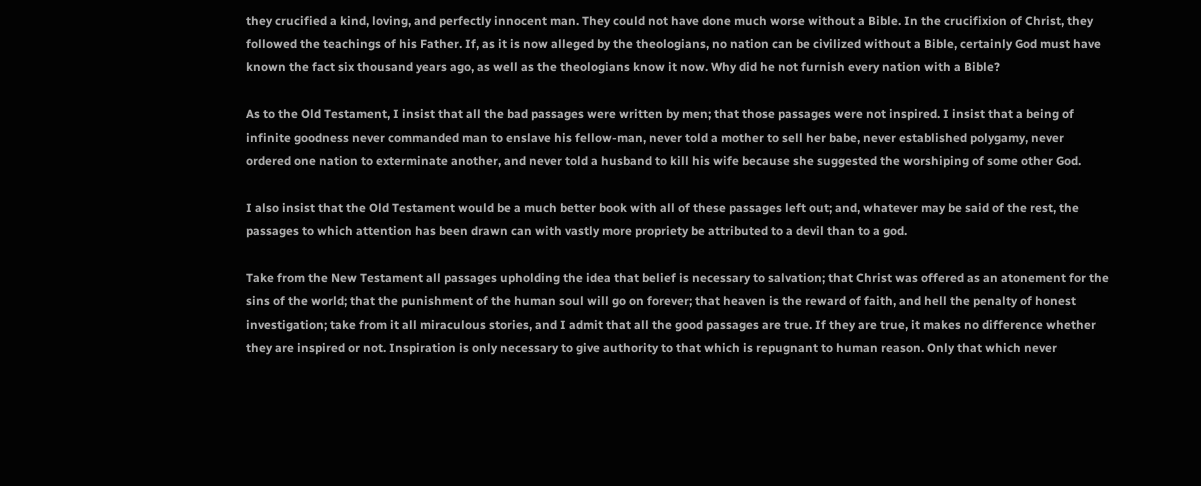they crucified a kind, loving, and perfectly innocent man. They could not have done much worse without a Bible. In the crucifixion of Christ, they followed the teachings of his Father. If, as it is now alleged by the theologians, no nation can be civilized without a Bible, certainly God must have known the fact six thousand years ago, as well as the theologians know it now. Why did he not furnish every nation with a Bible?

As to the Old Testament, I insist that all the bad passages were written by men; that those passages were not inspired. I insist that a being of infinite goodness never commanded man to enslave his fellow-man, never told a mother to sell her babe, never established polygamy, never ordered one nation to exterminate another, and never told a husband to kill his wife because she suggested the worshiping of some other God.

I also insist that the Old Testament would be a much better book with all of these passages left out; and, whatever may be said of the rest, the passages to which attention has been drawn can with vastly more propriety be attributed to a devil than to a god.

Take from the New Testament all passages upholding the idea that belief is necessary to salvation; that Christ was offered as an atonement for the sins of the world; that the punishment of the human soul will go on forever; that heaven is the reward of faith, and hell the penalty of honest investigation; take from it all miraculous stories, and I admit that all the good passages are true. If they are true, it makes no difference whether they are inspired or not. Inspiration is only necessary to give authority to that which is repugnant to human reason. Only that which never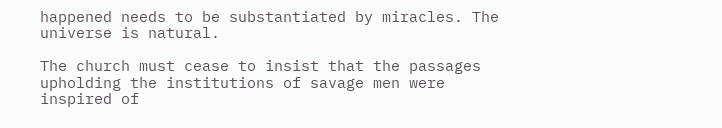happened needs to be substantiated by miracles. The universe is natural.

The church must cease to insist that the passages upholding the institutions of savage men were inspired of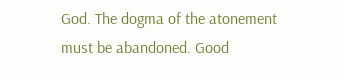God. The dogma of the atonement must be abandoned. Good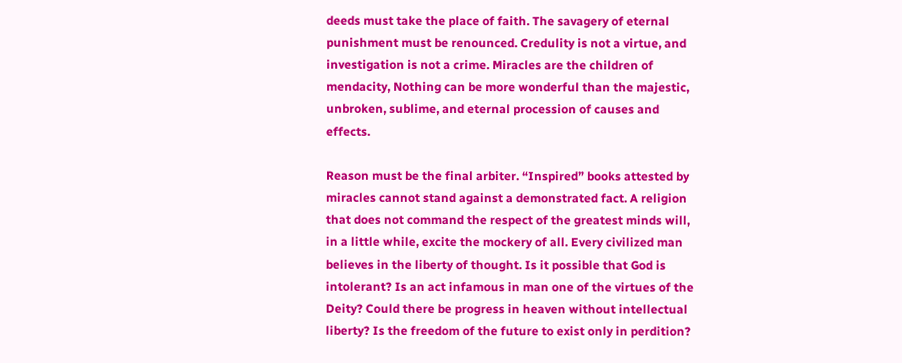deeds must take the place of faith. The savagery of eternal punishment must be renounced. Credulity is not a virtue, and investigation is not a crime. Miracles are the children of mendacity, Nothing can be more wonderful than the majestic, unbroken, sublime, and eternal procession of causes and effects.

Reason must be the final arbiter. “Inspired” books attested by miracles cannot stand against a demonstrated fact. A religion that does not command the respect of the greatest minds will, in a little while, excite the mockery of all. Every civilized man believes in the liberty of thought. Is it possible that God is intolerant? Is an act infamous in man one of the virtues of the Deity? Could there be progress in heaven without intellectual liberty? Is the freedom of the future to exist only in perdition?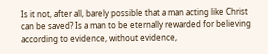Is it not, after all, barely possible that a man acting like Christ can be saved? Is a man to be eternally rewarded for believing according to evidence, without evidence,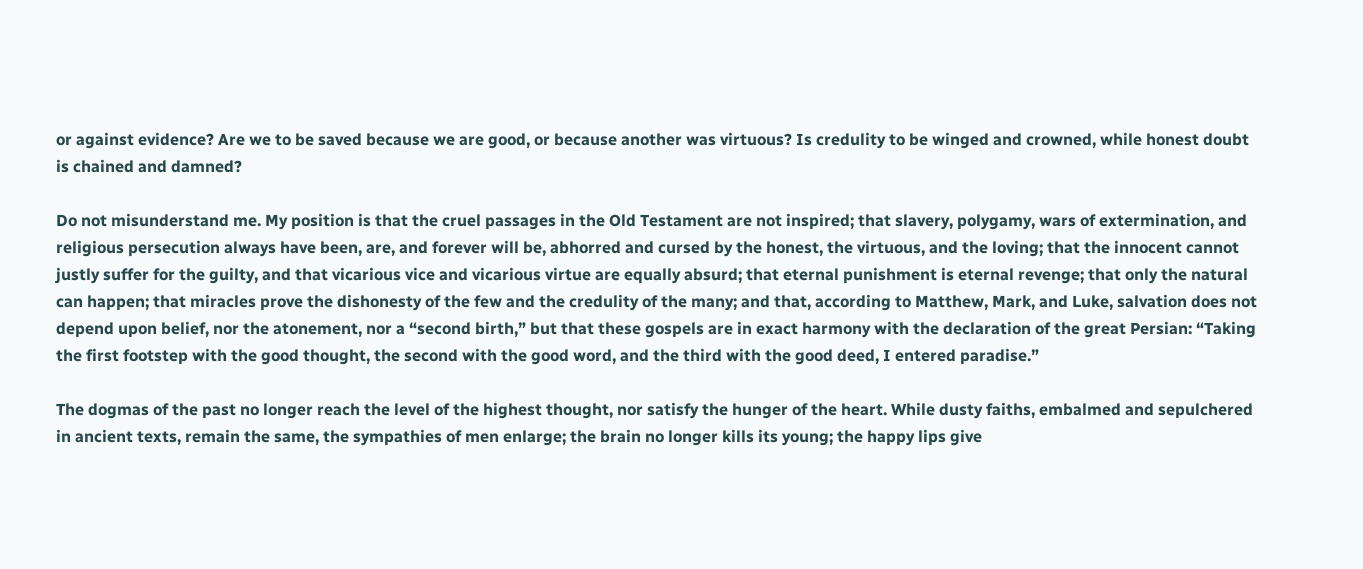or against evidence? Are we to be saved because we are good, or because another was virtuous? Is credulity to be winged and crowned, while honest doubt is chained and damned?

Do not misunderstand me. My position is that the cruel passages in the Old Testament are not inspired; that slavery, polygamy, wars of extermination, and religious persecution always have been, are, and forever will be, abhorred and cursed by the honest, the virtuous, and the loving; that the innocent cannot justly suffer for the guilty, and that vicarious vice and vicarious virtue are equally absurd; that eternal punishment is eternal revenge; that only the natural can happen; that miracles prove the dishonesty of the few and the credulity of the many; and that, according to Matthew, Mark, and Luke, salvation does not depend upon belief, nor the atonement, nor a “second birth,” but that these gospels are in exact harmony with the declaration of the great Persian: “Taking the first footstep with the good thought, the second with the good word, and the third with the good deed, I entered paradise.”

The dogmas of the past no longer reach the level of the highest thought, nor satisfy the hunger of the heart. While dusty faiths, embalmed and sepulchered in ancient texts, remain the same, the sympathies of men enlarge; the brain no longer kills its young; the happy lips give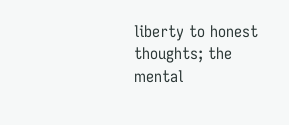liberty to honest thoughts; the mental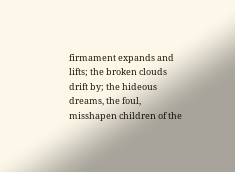firmament expands and lifts; the broken clouds drift by; the hideous dreams, the foul, misshapen children of the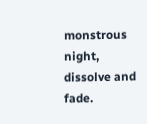monstrous night, dissolve and fade.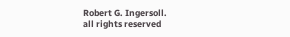Robert G. Ingersoll.
all rights reserved